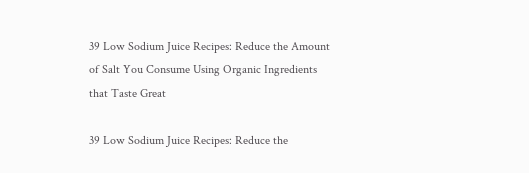39 Low Sodium Juice Recipes: Reduce the Amount of Salt You Consume Using Organic Ingredients that Taste Great

39 Low Sodium Juice Recipes: Reduce the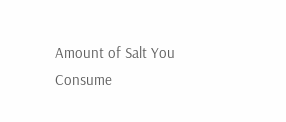Amount of Salt You Consume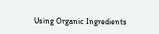Using Organic Ingredients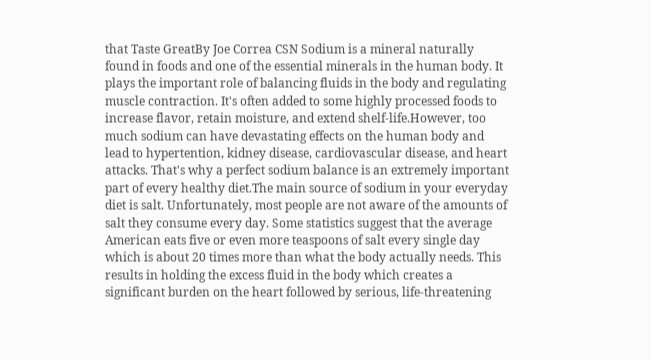that Taste GreatBy Joe Correa CSN Sodium is a mineral naturally found in foods and one of the essential minerals in the human body. It plays the important role of balancing fluids in the body and regulating muscle contraction. It's often added to some highly processed foods to increase flavor, retain moisture, and extend shelf-life.However, too much sodium can have devastating effects on the human body and lead to hypertention, kidney disease, cardiovascular disease, and heart attacks. That's why a perfect sodium balance is an extremely important part of every healthy diet.The main source of sodium in your everyday diet is salt. Unfortunately, most people are not aware of the amounts of salt they consume every day. Some statistics suggest that the average American eats five or even more teaspoons of salt every single day which is about 20 times more than what the body actually needs. This results in holding the excess fluid in the body which creates a significant burden on the heart followed by serious, life-threatening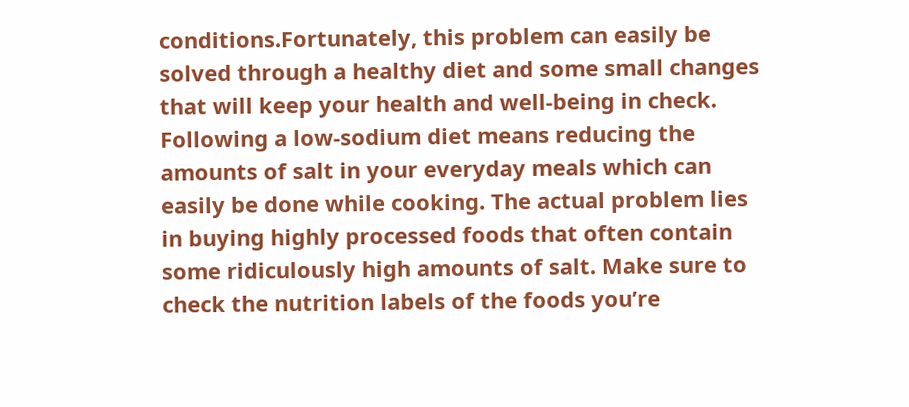conditions.Fortunately, this problem can easily be solved through a healthy diet and some small changes that will keep your health and well-being in check. Following a low-sodium diet means reducing the amounts of salt in your everyday meals which can easily be done while cooking. The actual problem lies in buying highly processed foods that often contain some ridiculously high amounts of salt. Make sure to check the nutrition labels of the foods you’re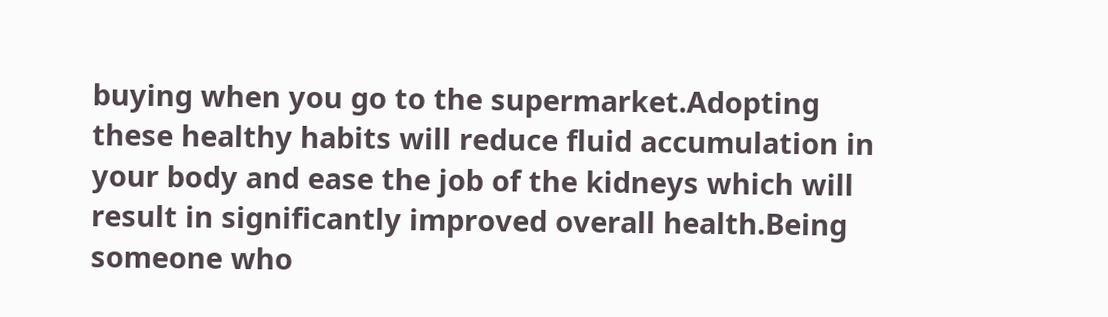buying when you go to the supermarket.Adopting these healthy habits will reduce fluid accumulation in your body and ease the job of the kidneys which will result in significantly improved overall health.Being someone who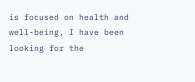is focused on health and well-being, I have been looking for the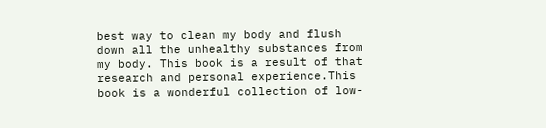best way to clean my body and flush down all the unhealthy substances from my body. This book is a result of that research and personal experience.This book is a wonderful collection of low-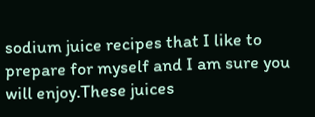sodium juice recipes that I like to prepare for myself and I am sure you will enjoy.These juices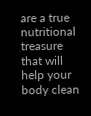are a true nutritional treasure that will help your body clean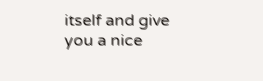itself and give you a nice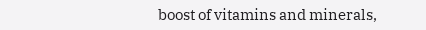boost of vitamins and minerals,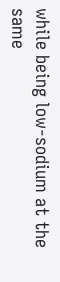while being low-sodium at the same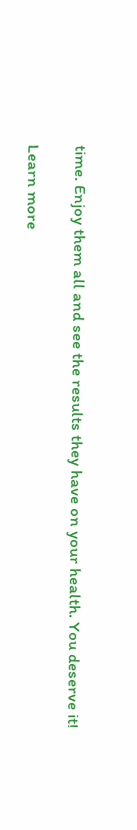time. Enjoy them all and see the results they have on your health. You deserve it!

Learn more